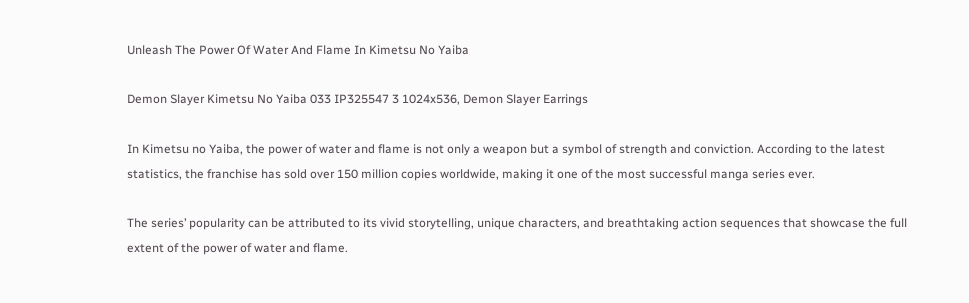Unleash The Power Of Water And Flame In Kimetsu No Yaiba

Demon Slayer Kimetsu No Yaiba 033 IP325547 3 1024x536, Demon Slayer Earrings

In Kimetsu no Yaiba, the power of water and flame is not only a weapon but a symbol of strength and conviction. According to the latest statistics, the franchise has sold over 150 million copies worldwide, making it one of the most successful manga series ever.

The series’ popularity can be attributed to its vivid storytelling, unique characters, and breathtaking action sequences that showcase the full extent of the power of water and flame.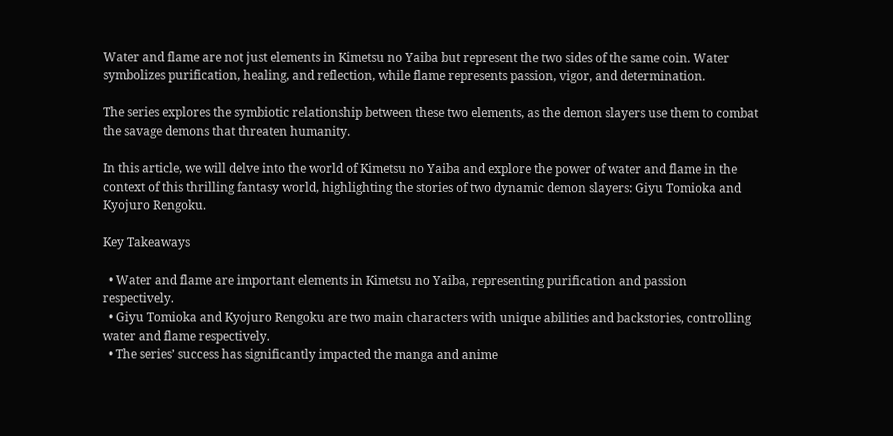Water and flame are not just elements in Kimetsu no Yaiba but represent the two sides of the same coin. Water symbolizes purification, healing, and reflection, while flame represents passion, vigor, and determination.

The series explores the symbiotic relationship between these two elements, as the demon slayers use them to combat the savage demons that threaten humanity.

In this article, we will delve into the world of Kimetsu no Yaiba and explore the power of water and flame in the context of this thrilling fantasy world, highlighting the stories of two dynamic demon slayers: Giyu Tomioka and Kyojuro Rengoku.

Key Takeaways

  • Water and flame are important elements in Kimetsu no Yaiba, representing purification and passion respectively.
  • Giyu Tomioka and Kyojuro Rengoku are two main characters with unique abilities and backstories, controlling water and flame respectively.
  • The series’ success has significantly impacted the manga and anime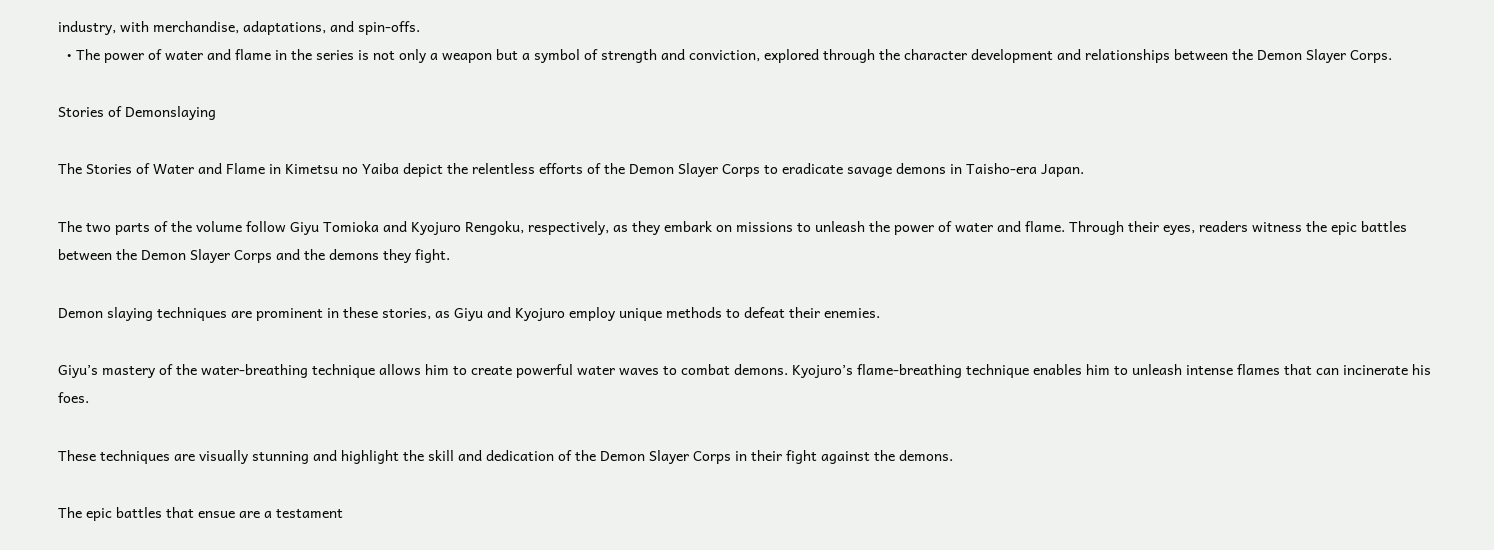industry, with merchandise, adaptations, and spin-offs.
  • The power of water and flame in the series is not only a weapon but a symbol of strength and conviction, explored through the character development and relationships between the Demon Slayer Corps.

Stories of Demonslaying

The Stories of Water and Flame in Kimetsu no Yaiba depict the relentless efforts of the Demon Slayer Corps to eradicate savage demons in Taisho-era Japan.

The two parts of the volume follow Giyu Tomioka and Kyojuro Rengoku, respectively, as they embark on missions to unleash the power of water and flame. Through their eyes, readers witness the epic battles between the Demon Slayer Corps and the demons they fight.

Demon slaying techniques are prominent in these stories, as Giyu and Kyojuro employ unique methods to defeat their enemies.

Giyu’s mastery of the water-breathing technique allows him to create powerful water waves to combat demons. Kyojuro’s flame-breathing technique enables him to unleash intense flames that can incinerate his foes.

These techniques are visually stunning and highlight the skill and dedication of the Demon Slayer Corps in their fight against the demons.

The epic battles that ensue are a testament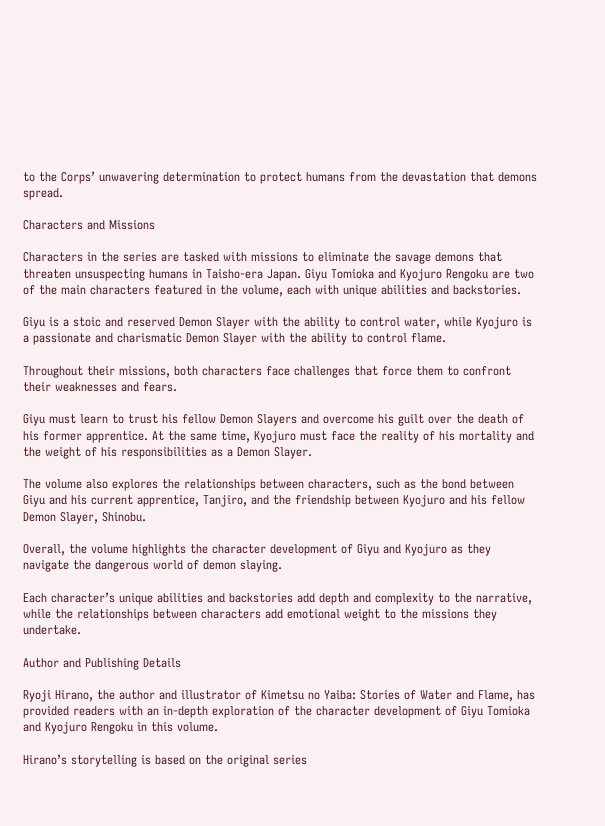to the Corps’ unwavering determination to protect humans from the devastation that demons spread.

Characters and Missions

Characters in the series are tasked with missions to eliminate the savage demons that threaten unsuspecting humans in Taisho-era Japan. Giyu Tomioka and Kyojuro Rengoku are two of the main characters featured in the volume, each with unique abilities and backstories.

Giyu is a stoic and reserved Demon Slayer with the ability to control water, while Kyojuro is a passionate and charismatic Demon Slayer with the ability to control flame.

Throughout their missions, both characters face challenges that force them to confront their weaknesses and fears.

Giyu must learn to trust his fellow Demon Slayers and overcome his guilt over the death of his former apprentice. At the same time, Kyojuro must face the reality of his mortality and the weight of his responsibilities as a Demon Slayer.

The volume also explores the relationships between characters, such as the bond between Giyu and his current apprentice, Tanjiro, and the friendship between Kyojuro and his fellow Demon Slayer, Shinobu.

Overall, the volume highlights the character development of Giyu and Kyojuro as they navigate the dangerous world of demon slaying.

Each character’s unique abilities and backstories add depth and complexity to the narrative, while the relationships between characters add emotional weight to the missions they undertake.

Author and Publishing Details

Ryoji Hirano, the author and illustrator of Kimetsu no Yaiba: Stories of Water and Flame, has provided readers with an in-depth exploration of the character development of Giyu Tomioka and Kyojuro Rengoku in this volume.

Hirano’s storytelling is based on the original series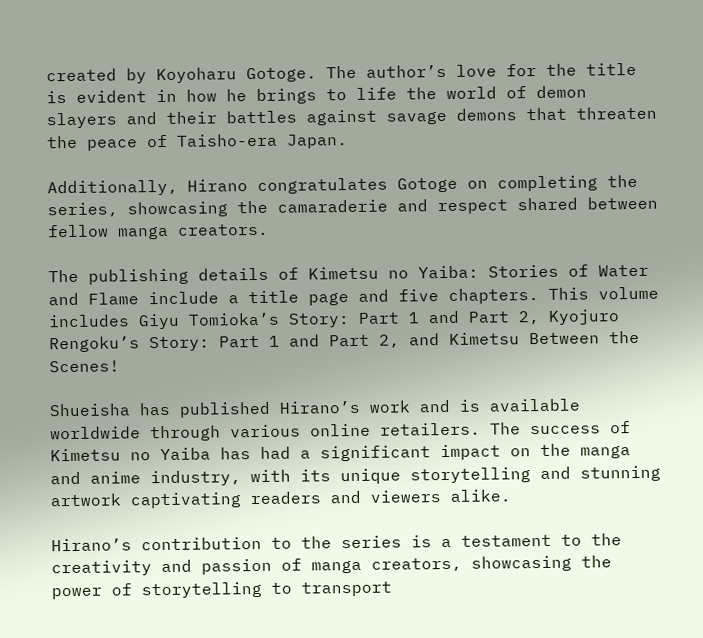created by Koyoharu Gotoge. The author’s love for the title is evident in how he brings to life the world of demon slayers and their battles against savage demons that threaten the peace of Taisho-era Japan.

Additionally, Hirano congratulates Gotoge on completing the series, showcasing the camaraderie and respect shared between fellow manga creators.

The publishing details of Kimetsu no Yaiba: Stories of Water and Flame include a title page and five chapters. This volume includes Giyu Tomioka’s Story: Part 1 and Part 2, Kyojuro Rengoku’s Story: Part 1 and Part 2, and Kimetsu Between the Scenes!

Shueisha has published Hirano’s work and is available worldwide through various online retailers. The success of Kimetsu no Yaiba has had a significant impact on the manga and anime industry, with its unique storytelling and stunning artwork captivating readers and viewers alike.

Hirano’s contribution to the series is a testament to the creativity and passion of manga creators, showcasing the power of storytelling to transport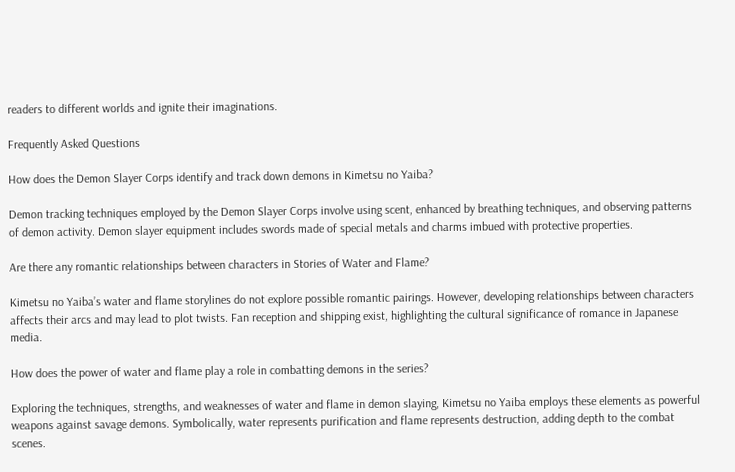readers to different worlds and ignite their imaginations.

Frequently Asked Questions

How does the Demon Slayer Corps identify and track down demons in Kimetsu no Yaiba?

Demon tracking techniques employed by the Demon Slayer Corps involve using scent, enhanced by breathing techniques, and observing patterns of demon activity. Demon slayer equipment includes swords made of special metals and charms imbued with protective properties.

Are there any romantic relationships between characters in Stories of Water and Flame?

Kimetsu no Yaiba’s water and flame storylines do not explore possible romantic pairings. However, developing relationships between characters affects their arcs and may lead to plot twists. Fan reception and shipping exist, highlighting the cultural significance of romance in Japanese media.

How does the power of water and flame play a role in combatting demons in the series?

Exploring the techniques, strengths, and weaknesses of water and flame in demon slaying, Kimetsu no Yaiba employs these elements as powerful weapons against savage demons. Symbolically, water represents purification and flame represents destruction, adding depth to the combat scenes.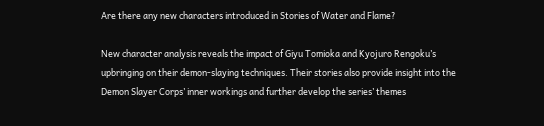Are there any new characters introduced in Stories of Water and Flame?

New character analysis reveals the impact of Giyu Tomioka and Kyojuro Rengoku’s upbringing on their demon-slaying techniques. Their stories also provide insight into the Demon Slayer Corps’ inner workings and further develop the series’ themes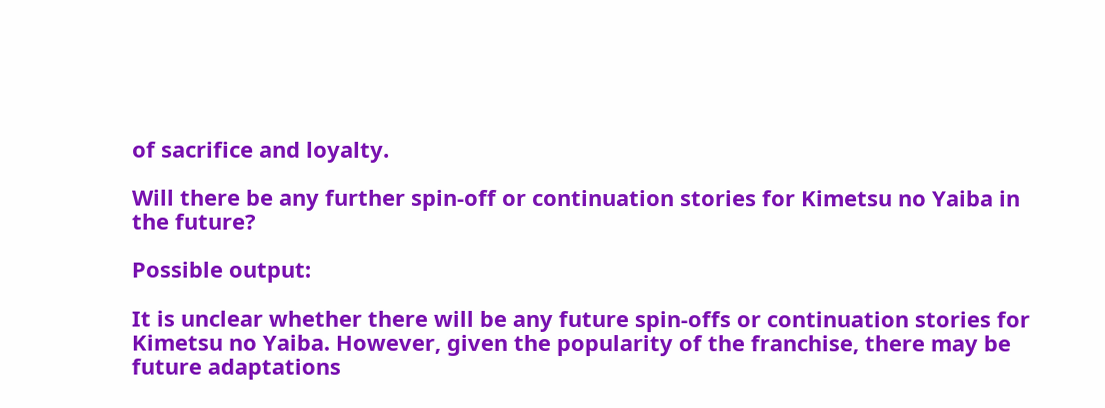of sacrifice and loyalty.

Will there be any further spin-off or continuation stories for Kimetsu no Yaiba in the future?

Possible output:

It is unclear whether there will be any future spin-offs or continuation stories for Kimetsu no Yaiba. However, given the popularity of the franchise, there may be future adaptations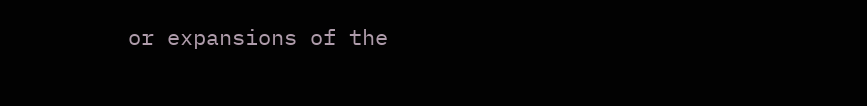or expansions of the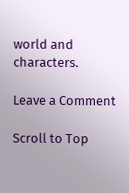world and characters.

Leave a Comment

Scroll to Top